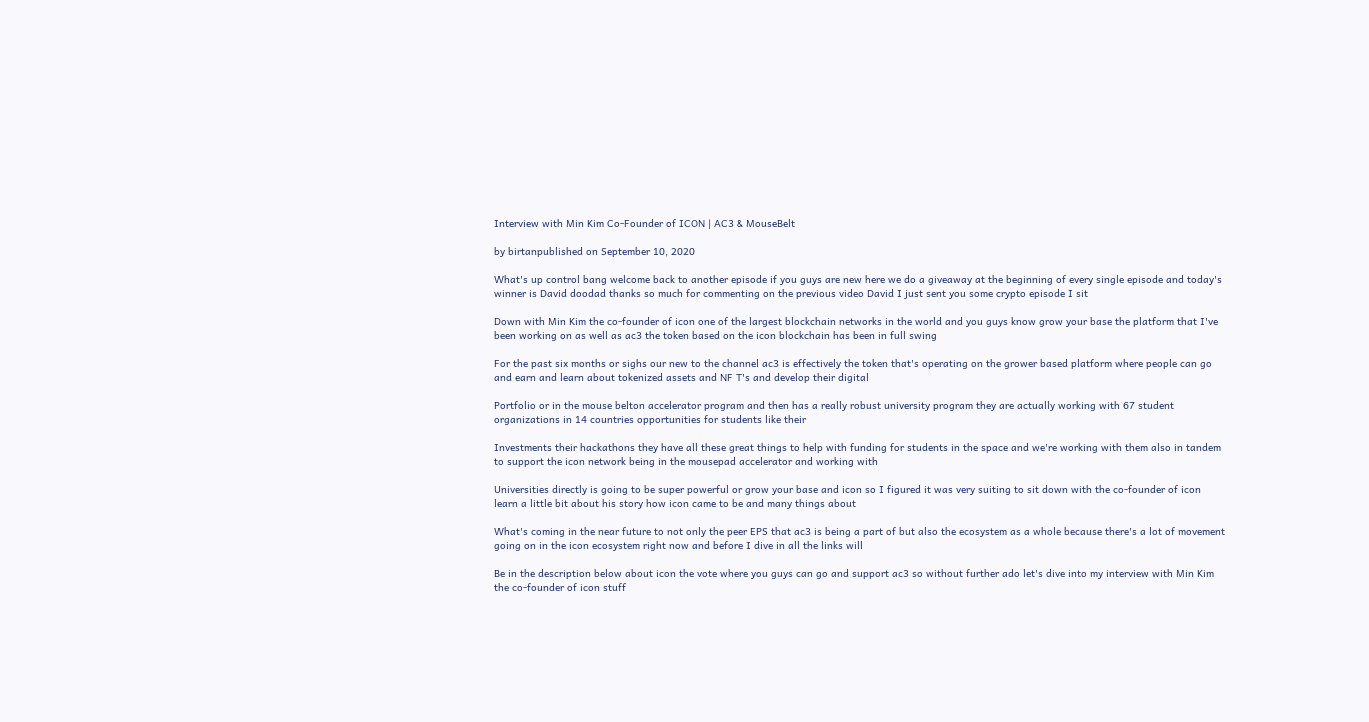Interview with Min Kim Co-Founder of ICON | AC3 & MouseBelt

by birtanpublished on September 10, 2020

What's up control bang welcome back to another episode if you guys are new here we do a giveaway at the beginning of every single episode and today's winner is David doodad thanks so much for commenting on the previous video David I just sent you some crypto episode I sit

Down with Min Kim the co-founder of icon one of the largest blockchain networks in the world and you guys know grow your base the platform that I've been working on as well as ac3 the token based on the icon blockchain has been in full swing

For the past six months or sighs our new to the channel ac3 is effectively the token that's operating on the grower based platform where people can go and earn and learn about tokenized assets and NF T's and develop their digital

Portfolio or in the mouse belton accelerator program and then has a really robust university program they are actually working with 67 student organizations in 14 countries opportunities for students like their

Investments their hackathons they have all these great things to help with funding for students in the space and we're working with them also in tandem to support the icon network being in the mousepad accelerator and working with

Universities directly is going to be super powerful or grow your base and icon so I figured it was very suiting to sit down with the co-founder of icon learn a little bit about his story how icon came to be and many things about

What's coming in the near future to not only the peer EPS that ac3 is being a part of but also the ecosystem as a whole because there's a lot of movement going on in the icon ecosystem right now and before I dive in all the links will

Be in the description below about icon the vote where you guys can go and support ac3 so without further ado let's dive into my interview with Min Kim the co-founder of icon stuff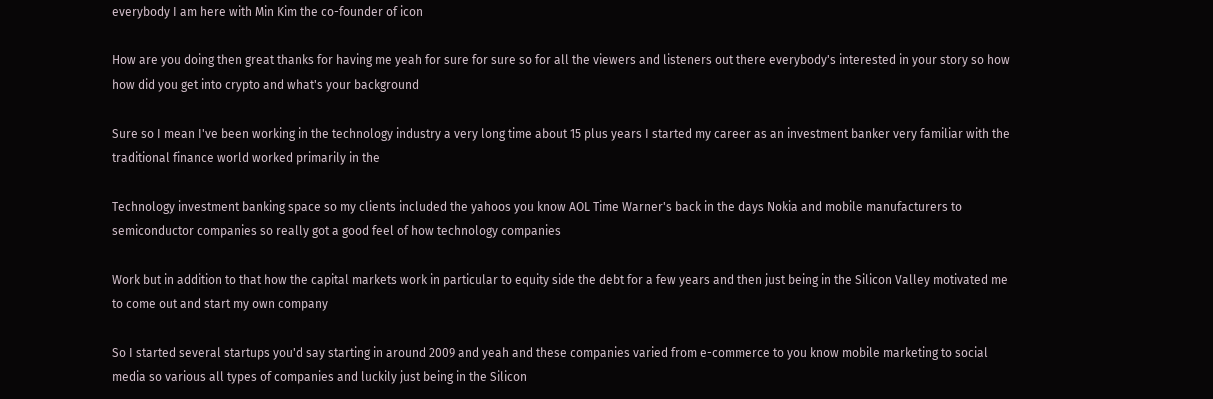everybody I am here with Min Kim the co-founder of icon

How are you doing then great thanks for having me yeah for sure for sure so for all the viewers and listeners out there everybody's interested in your story so how how did you get into crypto and what's your background

Sure so I mean I've been working in the technology industry a very long time about 15 plus years I started my career as an investment banker very familiar with the traditional finance world worked primarily in the

Technology investment banking space so my clients included the yahoos you know AOL Time Warner's back in the days Nokia and mobile manufacturers to semiconductor companies so really got a good feel of how technology companies

Work but in addition to that how the capital markets work in particular to equity side the debt for a few years and then just being in the Silicon Valley motivated me to come out and start my own company

So I started several startups you'd say starting in around 2009 and yeah and these companies varied from e-commerce to you know mobile marketing to social media so various all types of companies and luckily just being in the Silicon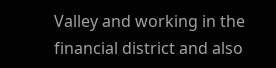Valley and working in the financial district and also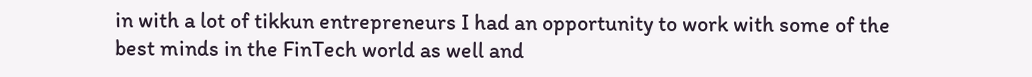in with a lot of tikkun entrepreneurs I had an opportunity to work with some of the best minds in the FinTech world as well and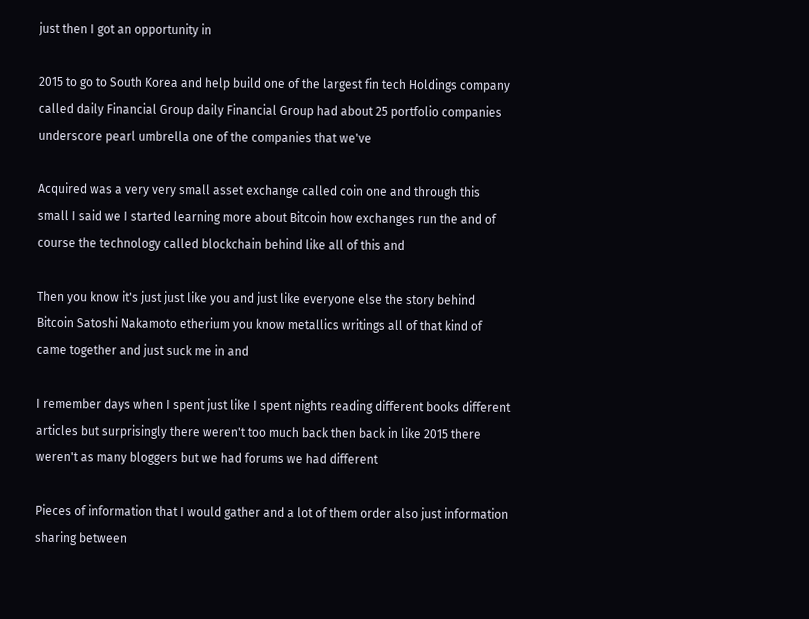just then I got an opportunity in

2015 to go to South Korea and help build one of the largest fin tech Holdings company called daily Financial Group daily Financial Group had about 25 portfolio companies underscore pearl umbrella one of the companies that we've

Acquired was a very very small asset exchange called coin one and through this small I said we I started learning more about Bitcoin how exchanges run the and of course the technology called blockchain behind like all of this and

Then you know it's just just like you and just like everyone else the story behind Bitcoin Satoshi Nakamoto etherium you know metallics writings all of that kind of came together and just suck me in and

I remember days when I spent just like I spent nights reading different books different articles but surprisingly there weren't too much back then back in like 2015 there weren't as many bloggers but we had forums we had different

Pieces of information that I would gather and a lot of them order also just information sharing between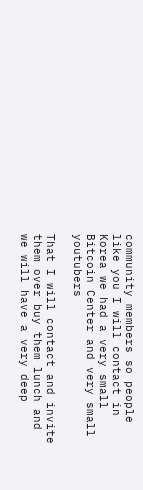community members so people like you I will contact in Korea we had a very small Bitcoin Center and very small youtubers

That I will contact and invite them over buy them lunch and we will have a very deep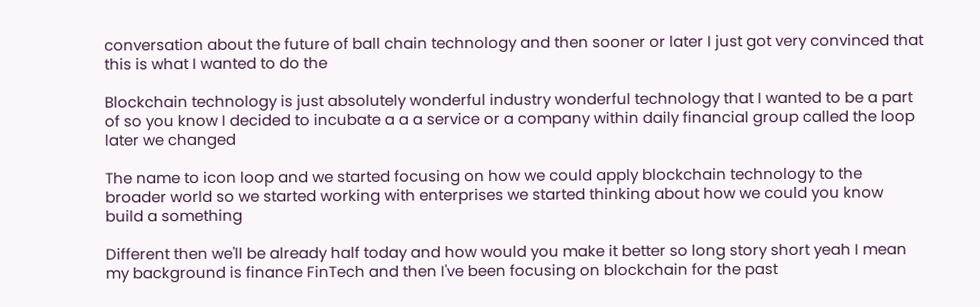conversation about the future of ball chain technology and then sooner or later I just got very convinced that this is what I wanted to do the

Blockchain technology is just absolutely wonderful industry wonderful technology that I wanted to be a part of so you know I decided to incubate a a a service or a company within daily financial group called the loop later we changed

The name to icon loop and we started focusing on how we could apply blockchain technology to the broader world so we started working with enterprises we started thinking about how we could you know build a something

Different then we'll be already half today and how would you make it better so long story short yeah I mean my background is finance FinTech and then I've been focusing on blockchain for the past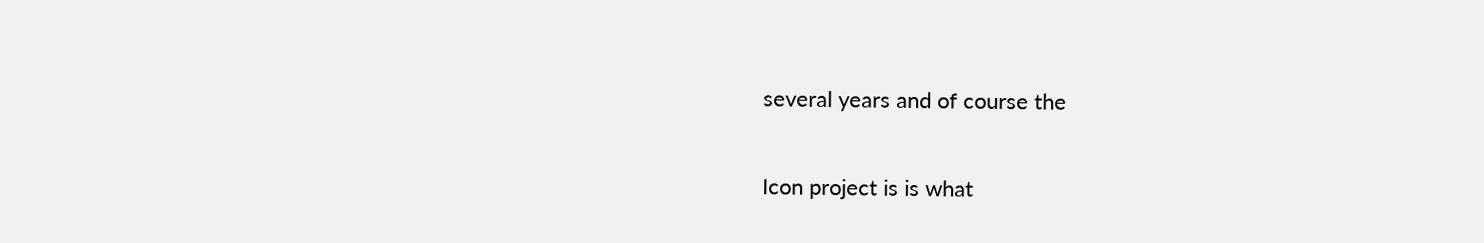several years and of course the

Icon project is is what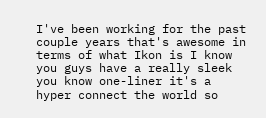I've been working for the past couple years that's awesome in terms of what Ikon is I know you guys have a really sleek you know one-liner it's a hyper connect the world so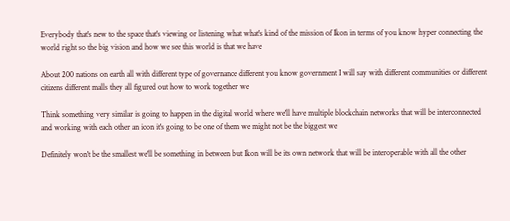Everybody that's new to the space that's viewing or listening what what's kind of the mission of Ikon in terms of you know hyper connecting the world right so the big vision and how we see this world is that we have

About 200 nations on earth all with different type of governance different you know government I will say with different communities or different citizens different malls they all figured out how to work together we

Think something very similar is going to happen in the digital world where we'll have multiple blockchain networks that will be interconnected and working with each other an icon it's going to be one of them we might not be the biggest we

Definitely won't be the smallest we'll be something in between but Ikon will be its own network that will be interoperable with all the other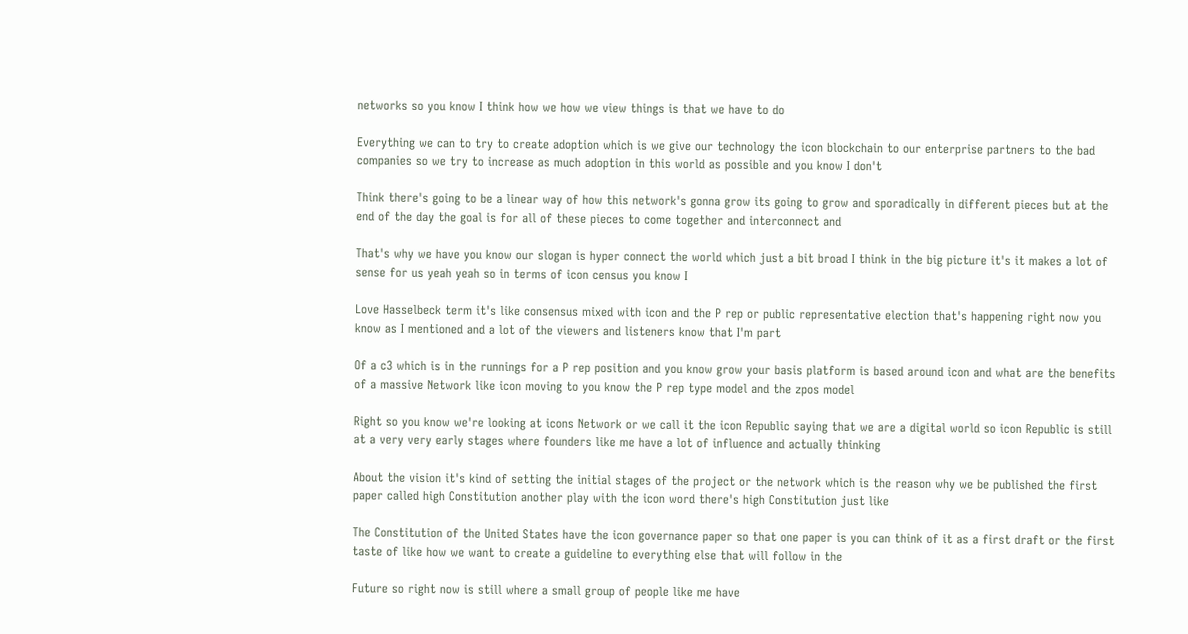networks so you know I think how we how we view things is that we have to do

Everything we can to try to create adoption which is we give our technology the icon blockchain to our enterprise partners to the bad companies so we try to increase as much adoption in this world as possible and you know I don't

Think there's going to be a linear way of how this network's gonna grow its going to grow and sporadically in different pieces but at the end of the day the goal is for all of these pieces to come together and interconnect and

That's why we have you know our slogan is hyper connect the world which just a bit broad I think in the big picture it's it makes a lot of sense for us yeah yeah so in terms of icon census you know I

Love Hasselbeck term it's like consensus mixed with icon and the P rep or public representative election that's happening right now you know as I mentioned and a lot of the viewers and listeners know that I'm part

Of a c3 which is in the runnings for a P rep position and you know grow your basis platform is based around icon and what are the benefits of a massive Network like icon moving to you know the P rep type model and the zpos model

Right so you know we're looking at icons Network or we call it the icon Republic saying that we are a digital world so icon Republic is still at a very very early stages where founders like me have a lot of influence and actually thinking

About the vision it's kind of setting the initial stages of the project or the network which is the reason why we be published the first paper called high Constitution another play with the icon word there's high Constitution just like

The Constitution of the United States have the icon governance paper so that one paper is you can think of it as a first draft or the first taste of like how we want to create a guideline to everything else that will follow in the

Future so right now is still where a small group of people like me have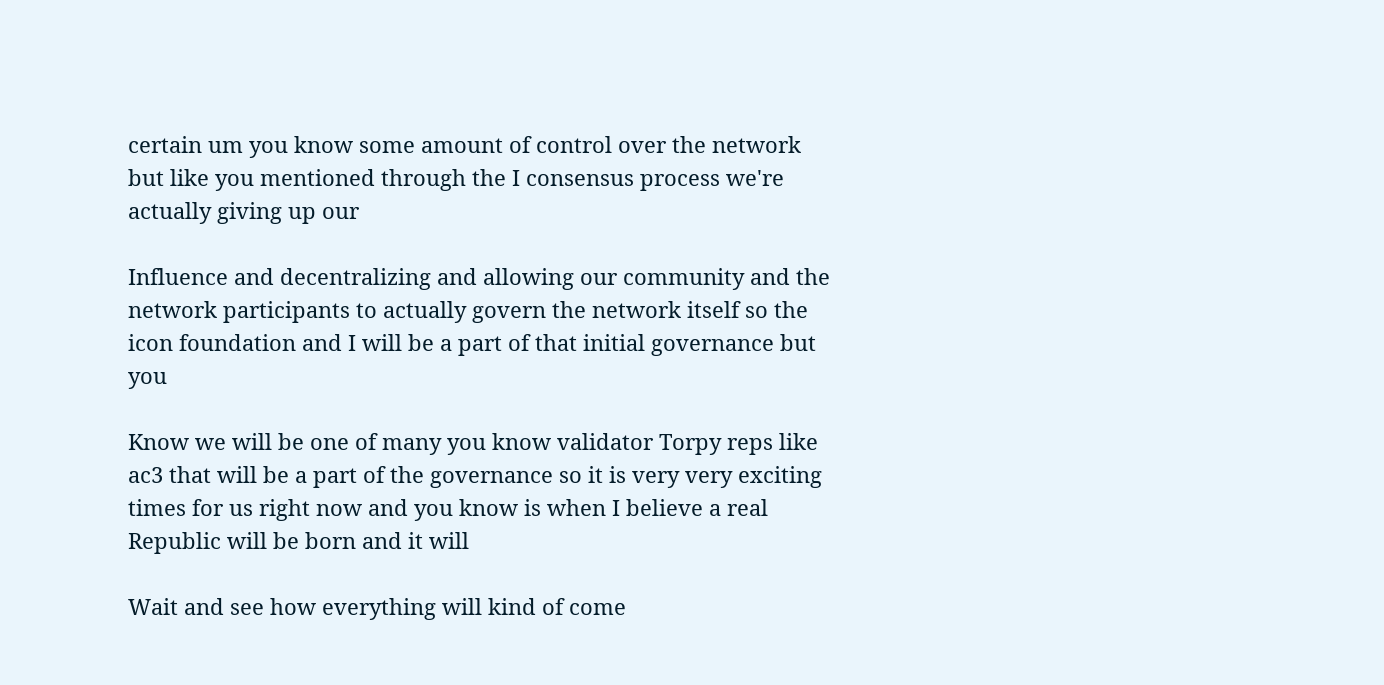certain um you know some amount of control over the network but like you mentioned through the I consensus process we're actually giving up our

Influence and decentralizing and allowing our community and the network participants to actually govern the network itself so the icon foundation and I will be a part of that initial governance but you

Know we will be one of many you know validator Torpy reps like ac3 that will be a part of the governance so it is very very exciting times for us right now and you know is when I believe a real Republic will be born and it will

Wait and see how everything will kind of come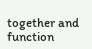together and function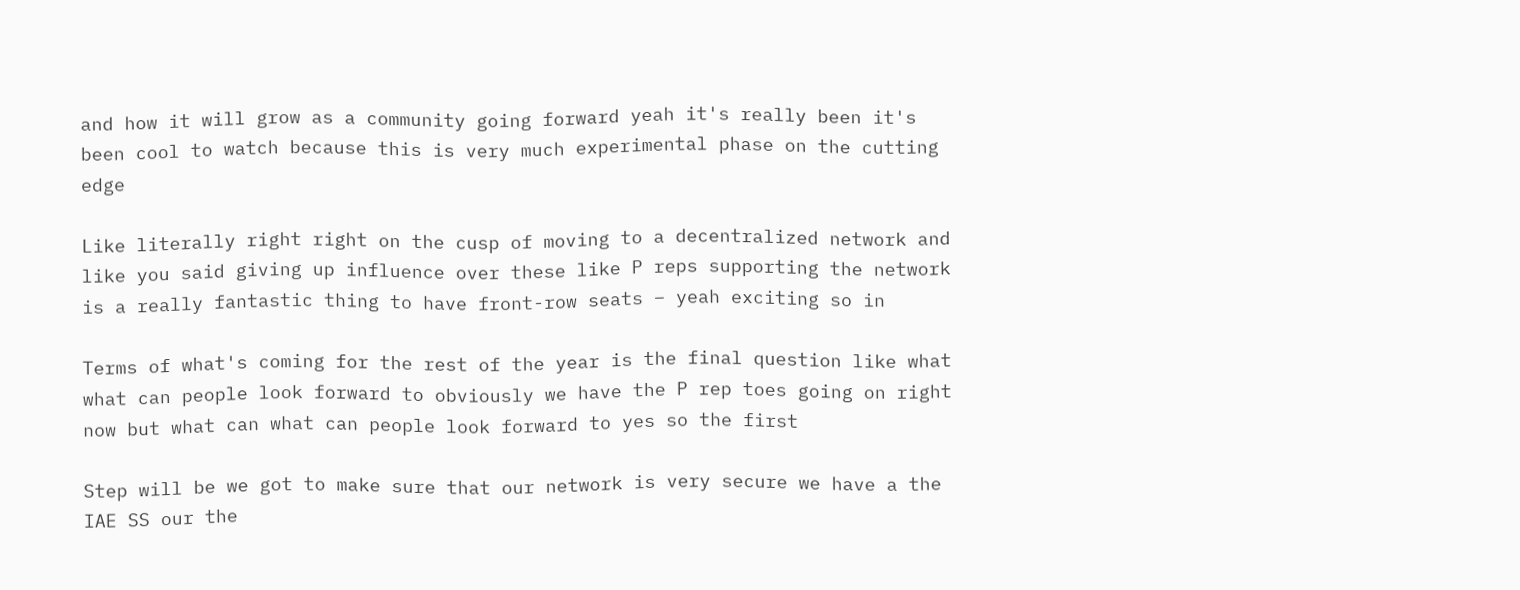and how it will grow as a community going forward yeah it's really been it's been cool to watch because this is very much experimental phase on the cutting edge

Like literally right right on the cusp of moving to a decentralized network and like you said giving up influence over these like P reps supporting the network is a really fantastic thing to have front-row seats – yeah exciting so in

Terms of what's coming for the rest of the year is the final question like what what can people look forward to obviously we have the P rep toes going on right now but what can what can people look forward to yes so the first

Step will be we got to make sure that our network is very secure we have a the IAE SS our the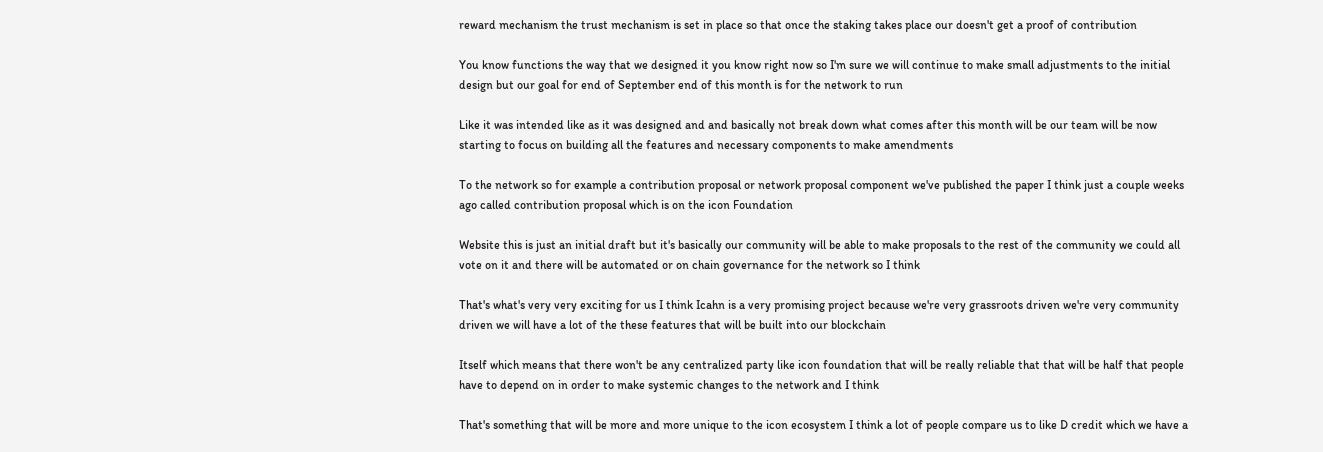reward mechanism the trust mechanism is set in place so that once the staking takes place our doesn't get a proof of contribution

You know functions the way that we designed it you know right now so I'm sure we will continue to make small adjustments to the initial design but our goal for end of September end of this month is for the network to run

Like it was intended like as it was designed and and basically not break down what comes after this month will be our team will be now starting to focus on building all the features and necessary components to make amendments

To the network so for example a contribution proposal or network proposal component we've published the paper I think just a couple weeks ago called contribution proposal which is on the icon Foundation

Website this is just an initial draft but it's basically our community will be able to make proposals to the rest of the community we could all vote on it and there will be automated or on chain governance for the network so I think

That's what's very very exciting for us I think Icahn is a very promising project because we're very grassroots driven we're very community driven we will have a lot of the these features that will be built into our blockchain

Itself which means that there won't be any centralized party like icon foundation that will be really reliable that that will be half that people have to depend on in order to make systemic changes to the network and I think

That's something that will be more and more unique to the icon ecosystem I think a lot of people compare us to like D credit which we have a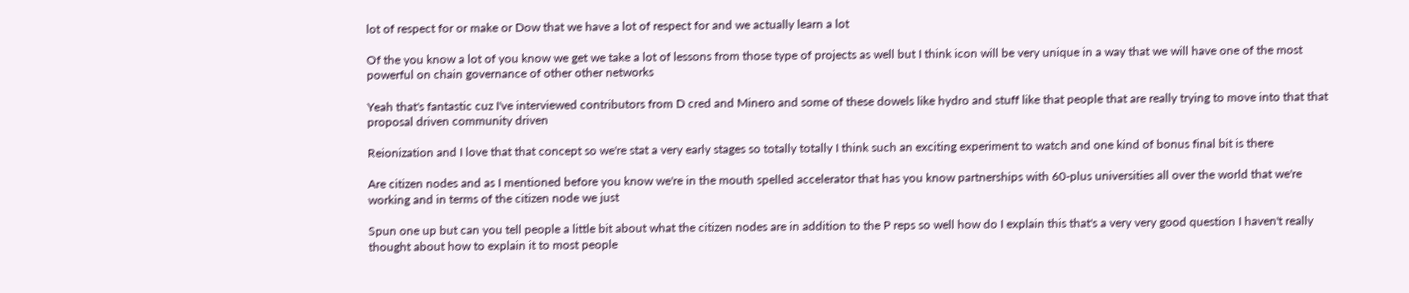lot of respect for or make or Dow that we have a lot of respect for and we actually learn a lot

Of the you know a lot of you know we get we take a lot of lessons from those type of projects as well but I think icon will be very unique in a way that we will have one of the most powerful on chain governance of other other networks

Yeah that's fantastic cuz I've interviewed contributors from D cred and Minero and some of these dowels like hydro and stuff like that people that are really trying to move into that that proposal driven community driven

Reionization and I love that that concept so we're stat a very early stages so totally totally I think such an exciting experiment to watch and one kind of bonus final bit is there

Are citizen nodes and as I mentioned before you know we're in the mouth spelled accelerator that has you know partnerships with 60-plus universities all over the world that we're working and in terms of the citizen node we just

Spun one up but can you tell people a little bit about what the citizen nodes are in addition to the P reps so well how do I explain this that's a very very good question I haven't really thought about how to explain it to most people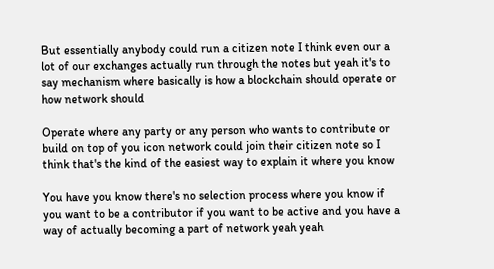But essentially anybody could run a citizen note I think even our a lot of our exchanges actually run through the notes but yeah it's to say mechanism where basically is how a blockchain should operate or how network should

Operate where any party or any person who wants to contribute or build on top of you icon network could join their citizen note so I think that's the kind of the easiest way to explain it where you know

You have you know there's no selection process where you know if you want to be a contributor if you want to be active and you have a way of actually becoming a part of network yeah yeah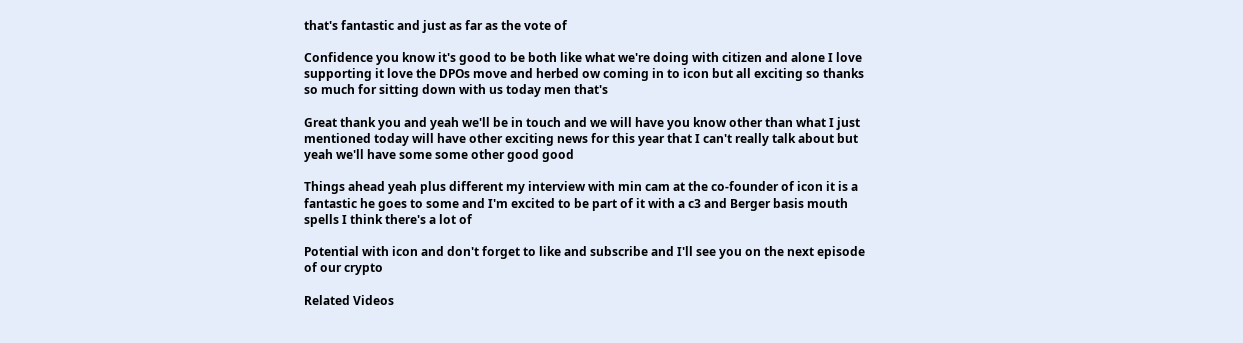that's fantastic and just as far as the vote of

Confidence you know it's good to be both like what we're doing with citizen and alone I love supporting it love the DPOs move and herbed ow coming in to icon but all exciting so thanks so much for sitting down with us today men that's

Great thank you and yeah we'll be in touch and we will have you know other than what I just mentioned today will have other exciting news for this year that I can't really talk about but yeah we'll have some some other good good

Things ahead yeah plus different my interview with min cam at the co-founder of icon it is a fantastic he goes to some and I'm excited to be part of it with a c3 and Berger basis mouth spells I think there's a lot of

Potential with icon and don't forget to like and subscribe and I'll see you on the next episode of our crypto

Related Videos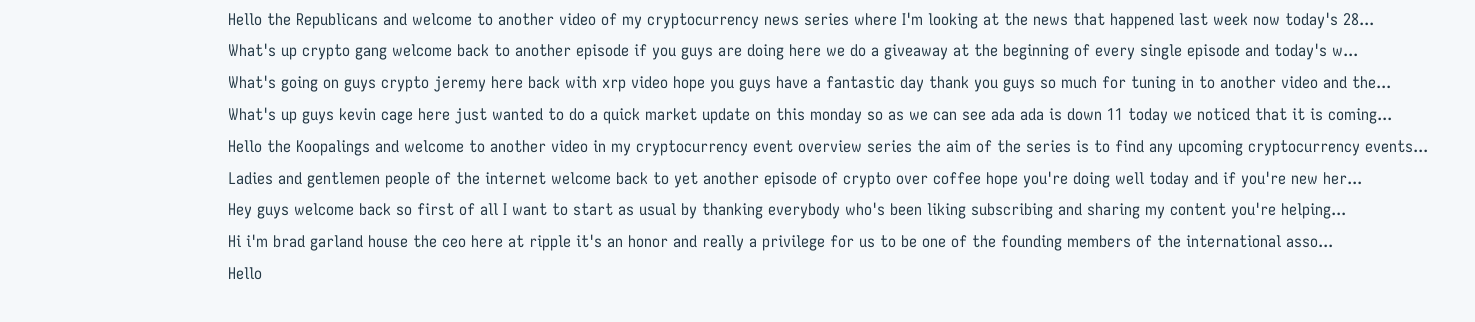Hello the Republicans and welcome to another video of my cryptocurrency news series where I'm looking at the news that happened last week now today's 28...
What's up crypto gang welcome back to another episode if you guys are doing here we do a giveaway at the beginning of every single episode and today's w...
What's going on guys crypto jeremy here back with xrp video hope you guys have a fantastic day thank you guys so much for tuning in to another video and the...
What's up guys kevin cage here just wanted to do a quick market update on this monday so as we can see ada ada is down 11 today we noticed that it is coming...
Hello the Koopalings and welcome to another video in my cryptocurrency event overview series the aim of the series is to find any upcoming cryptocurrency events...
Ladies and gentlemen people of the internet welcome back to yet another episode of crypto over coffee hope you're doing well today and if you're new her...
Hey guys welcome back so first of all I want to start as usual by thanking everybody who's been liking subscribing and sharing my content you're helping...
Hi i'm brad garland house the ceo here at ripple it's an honor and really a privilege for us to be one of the founding members of the international asso...
Hello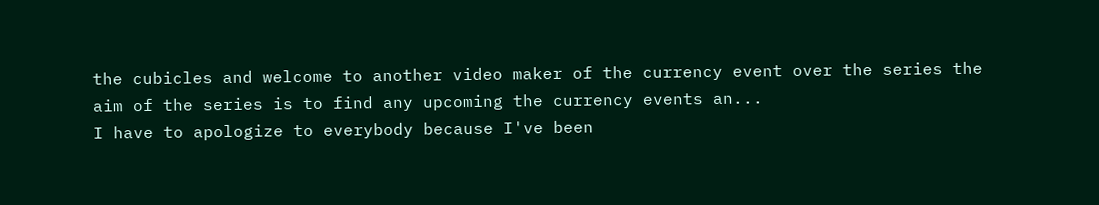the cubicles and welcome to another video maker of the currency event over the series the aim of the series is to find any upcoming the currency events an...
I have to apologize to everybody because I've been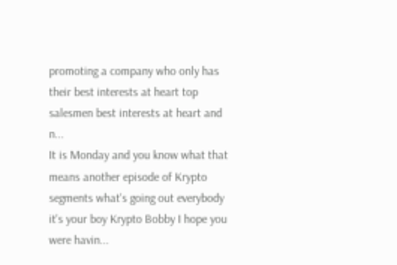promoting a company who only has their best interests at heart top salesmen best interests at heart and n...
It is Monday and you know what that means another episode of Krypto segments what's going out everybody it's your boy Krypto Bobby I hope you were havin...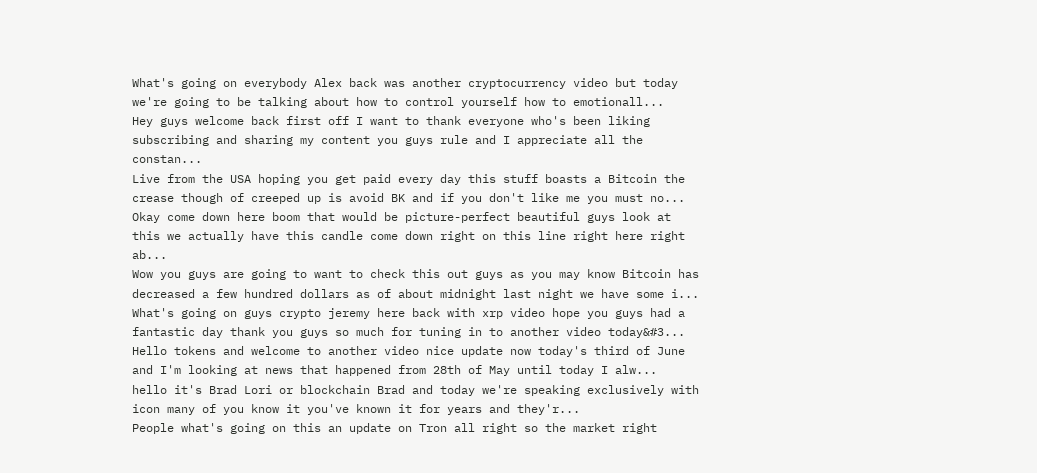What's going on everybody Alex back was another cryptocurrency video but today we're going to be talking about how to control yourself how to emotionall...
Hey guys welcome back first off I want to thank everyone who's been liking subscribing and sharing my content you guys rule and I appreciate all the constan...
Live from the USA hoping you get paid every day this stuff boasts a Bitcoin the crease though of creeped up is avoid BK and if you don't like me you must no...
Okay come down here boom that would be picture-perfect beautiful guys look at this we actually have this candle come down right on this line right here right ab...
Wow you guys are going to want to check this out guys as you may know Bitcoin has decreased a few hundred dollars as of about midnight last night we have some i...
What's going on guys crypto jeremy here back with xrp video hope you guys had a fantastic day thank you guys so much for tuning in to another video today&#3...
Hello tokens and welcome to another video nice update now today's third of June and I'm looking at news that happened from 28th of May until today I alw...
hello it's Brad Lori or blockchain Brad and today we're speaking exclusively with icon many of you know it you've known it for years and they'r...
People what's going on this an update on Tron all right so the market right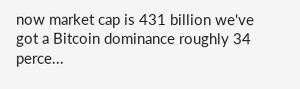now market cap is 431 billion we've got a Bitcoin dominance roughly 34 perce...